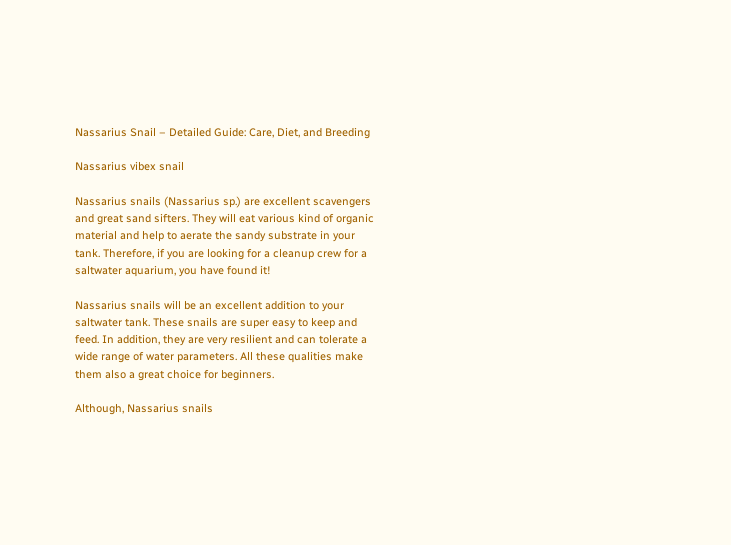Nassarius Snail – Detailed Guide: Care, Diet, and Breeding

Nassarius vibex snail

Nassarius snails (Nassarius sp.) are excellent scavengers and great sand sifters. They will eat various kind of organic material and help to aerate the sandy substrate in your tank. Therefore, if you are looking for a cleanup crew for a saltwater aquarium, you have found it!

Nassarius snails will be an excellent addition to your saltwater tank. These snails are super easy to keep and feed. In addition, they are very resilient and can tolerate a wide range of water parameters. All these qualities make them also a great choice for beginners.

Although, Nassarius snails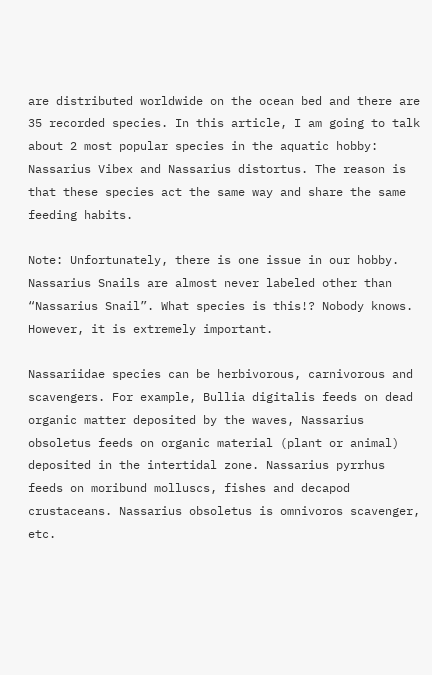are distributed worldwide on the ocean bed and there are 35 recorded species. In this article, I am going to talk about 2 most popular species in the aquatic hobby: Nassarius Vibex and Nassarius distortus. The reason is that these species act the same way and share the same feeding habits.

Note: Unfortunately, there is one issue in our hobby. Nassarius Snails are almost never labeled other than “Nassarius Snail”. What species is this!? Nobody knows. However, it is extremely important.

Nassariidae species can be herbivorous, carnivorous and scavengers. For example, Bullia digitalis feeds on dead organic matter deposited by the waves, Nassarius obsoletus feeds on organic material (plant or animal) deposited in the intertidal zone. Nassarius pyrrhus feeds on moribund molluscs, fishes and decapod crustaceans. Nassarius obsoletus is omnivoros scavenger, etc.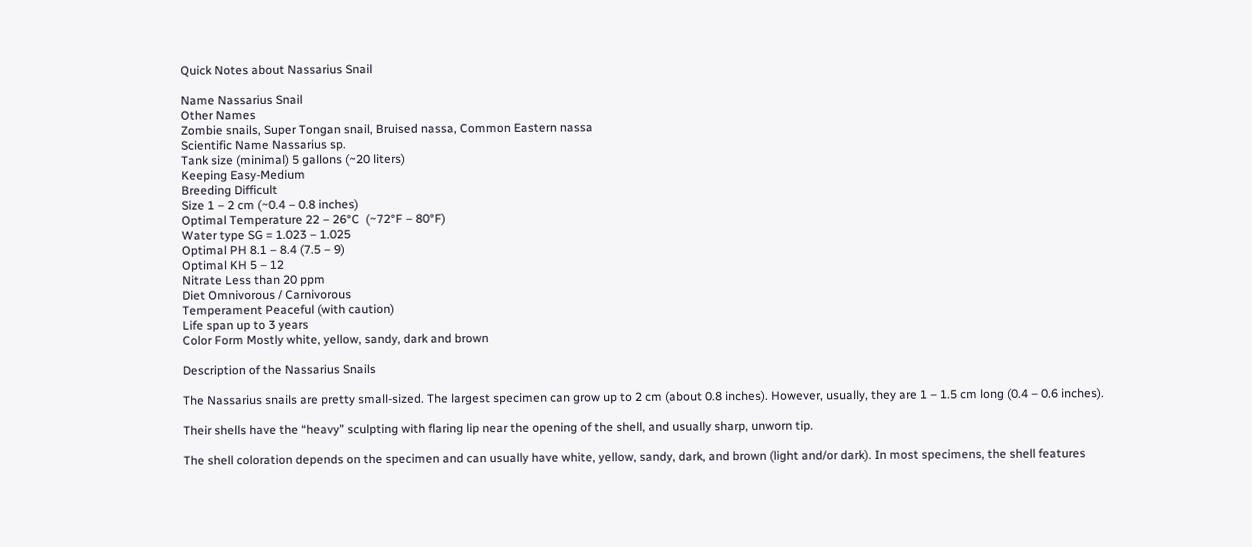Quick Notes about Nassarius Snail

Name Nassarius Snail
Other Names
Zombie snails, Super Tongan snail, Bruised nassa, Common Eastern nassa
Scientific Name Nassarius sp.
Tank size (minimal) 5 gallons (~20 liters)
Keeping Easy-Medium
Breeding Difficult
Size 1 – 2 cm (~0.4 – 0.8 inches)
Optimal Temperature 22 – 26°C  (~72°F – 80°F)
Water type SG = 1.023 – 1.025
Optimal PH 8.1 – 8.4 (7.5 – 9)
Optimal KH 5 – 12
Nitrate Less than 20 ppm
Diet Omnivorous / Carnivorous
Temperament Peaceful (with caution)
Life span up to 3 years
Color Form Mostly white, yellow, sandy, dark and brown

Description of the Nassarius Snails

The Nassarius snails are pretty small-sized. The largest specimen can grow up to 2 cm (about 0.8 inches). However, usually, they are 1 – 1.5 cm long (0.4 – 0.6 inches).

Their shells have the “heavy” sculpting with flaring lip near the opening of the shell, and usually sharp, unworn tip.

The shell coloration depends on the specimen and can usually have white, yellow, sandy, dark, and brown (light and/or dark). In most specimens, the shell features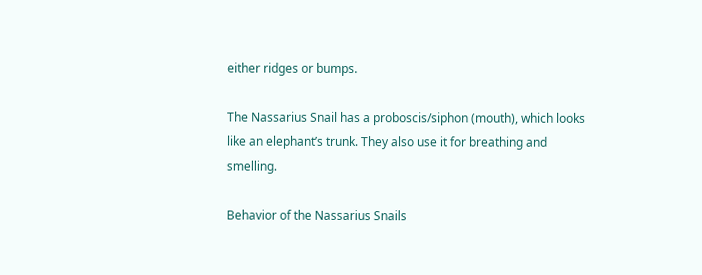either ridges or bumps.

The Nassarius Snail has a proboscis/siphon (mouth), which looks like an elephant’s trunk. They also use it for breathing and smelling.

Behavior of the Nassarius Snails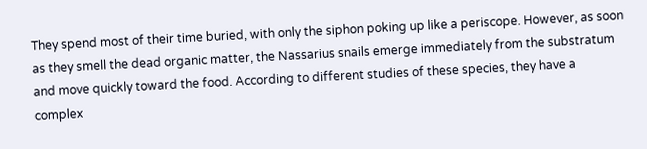They spend most of their time buried, with only the siphon poking up like a periscope. However, as soon as they smell the dead organic matter, the Nassarius snails emerge immediately from the substratum and move quickly toward the food. According to different studies of these species, they have a complex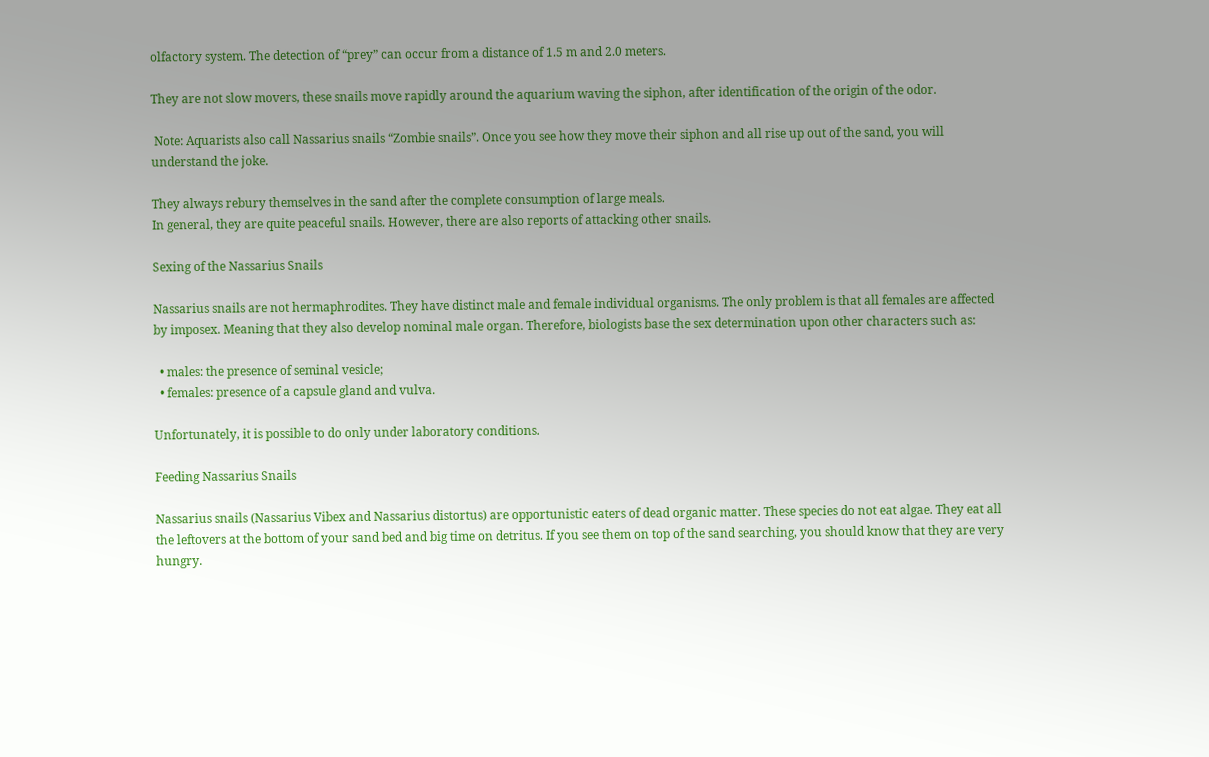olfactory system. The detection of “prey” can occur from a distance of 1.5 m and 2.0 meters.

They are not slow movers, these snails move rapidly around the aquarium waving the siphon, after identification of the origin of the odor.

 Note: Aquarists also call Nassarius snails “Zombie snails”. Once you see how they move their siphon and all rise up out of the sand, you will understand the joke.

They always rebury themselves in the sand after the complete consumption of large meals.
In general, they are quite peaceful snails. However, there are also reports of attacking other snails.

Sexing of the Nassarius Snails

Nassarius snails are not hermaphrodites. They have distinct male and female individual organisms. The only problem is that all females are affected by imposex. Meaning that they also develop nominal male organ. Therefore, biologists base the sex determination upon other characters such as:

  • males: the presence of seminal vesicle;
  • females: presence of a capsule gland and vulva.

Unfortunately, it is possible to do only under laboratory conditions.

Feeding Nassarius Snails

Nassarius snails (Nassarius Vibex and Nassarius distortus) are opportunistic eaters of dead organic matter. These species do not eat algae. They eat all the leftovers at the bottom of your sand bed and big time on detritus. If you see them on top of the sand searching, you should know that they are very hungry.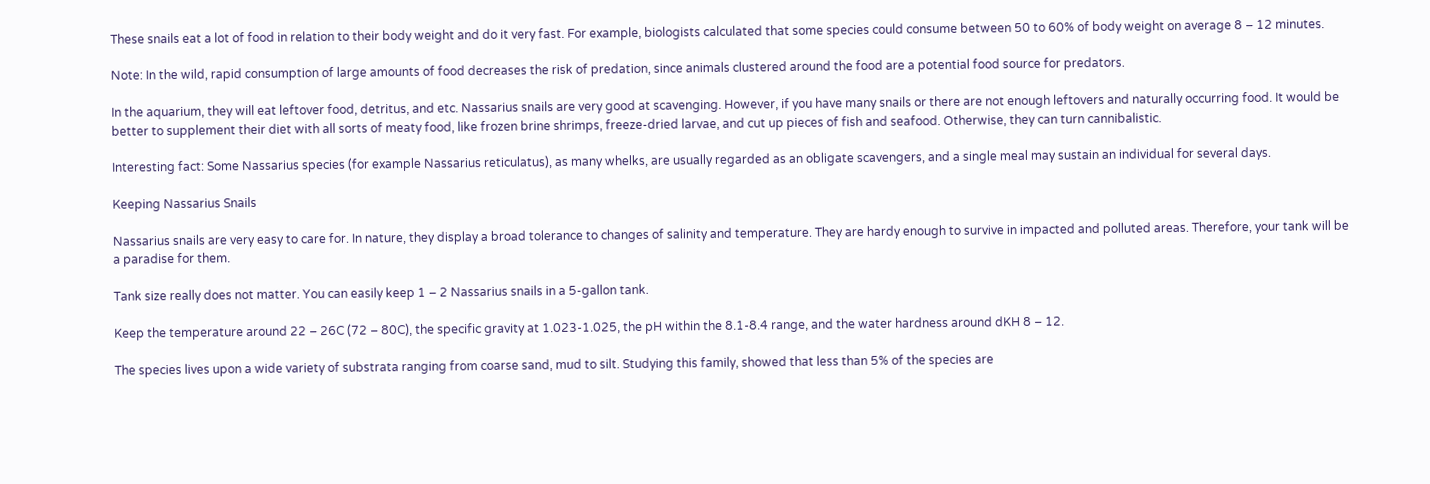These snails eat a lot of food in relation to their body weight and do it very fast. For example, biologists calculated that some species could consume between 50 to 60% of body weight on average 8 – 12 minutes.

Note: In the wild, rapid consumption of large amounts of food decreases the risk of predation, since animals clustered around the food are a potential food source for predators.

In the aquarium, they will eat leftover food, detritus, and etc. Nassarius snails are very good at scavenging. However, if you have many snails or there are not enough leftovers and naturally occurring food. It would be better to supplement their diet with all sorts of meaty food, like frozen brine shrimps, freeze-dried larvae, and cut up pieces of fish and seafood. Otherwise, they can turn cannibalistic.

Interesting fact: Some Nassarius species (for example Nassarius reticulatus), as many whelks, are usually regarded as an obligate scavengers, and a single meal may sustain an individual for several days.

Keeping Nassarius Snails

Nassarius snails are very easy to care for. In nature, they display a broad tolerance to changes of salinity and temperature. They are hardy enough to survive in impacted and polluted areas. Therefore, your tank will be a paradise for them.

Tank size really does not matter. You can easily keep 1 – 2 Nassarius snails in a 5-gallon tank.

Keep the temperature around 22 – 26C (72 – 80C), the specific gravity at 1.023-1.025, the pH within the 8.1-8.4 range, and the water hardness around dKH 8 – 12.

The species lives upon a wide variety of substrata ranging from coarse sand, mud to silt. Studying this family, showed that less than 5% of the species are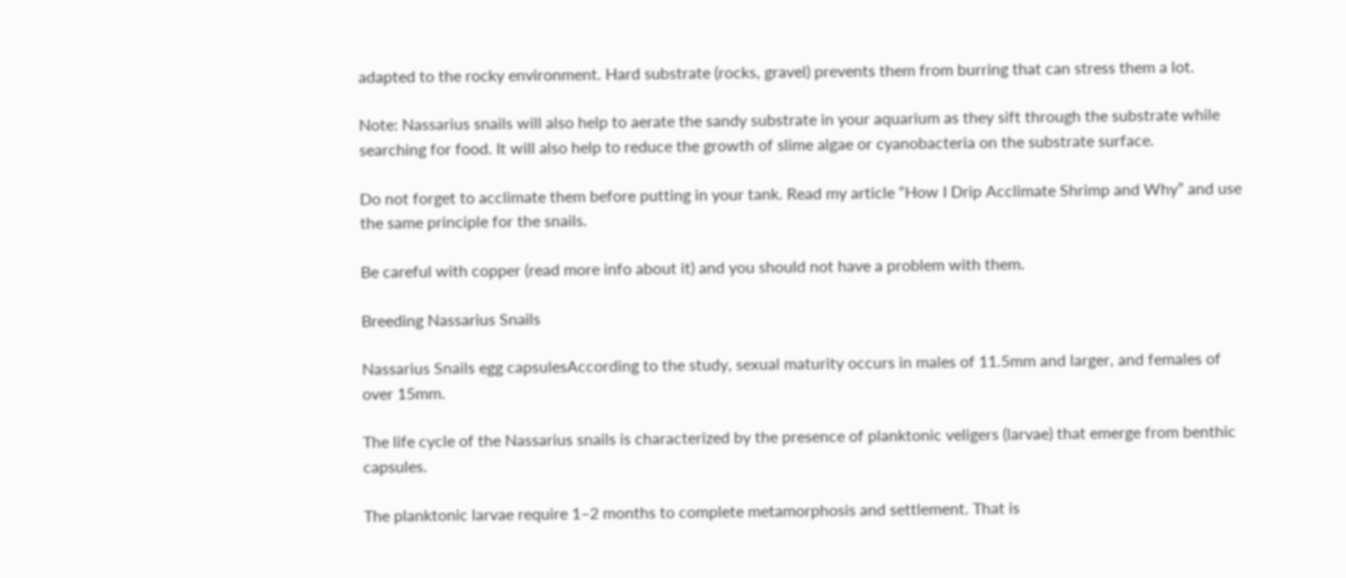adapted to the rocky environment. Hard substrate (rocks, gravel) prevents them from burring that can stress them a lot.

Note: Nassarius snails will also help to aerate the sandy substrate in your aquarium as they sift through the substrate while searching for food. It will also help to reduce the growth of slime algae or cyanobacteria on the substrate surface.

Do not forget to acclimate them before putting in your tank. Read my article “How I Drip Acclimate Shrimp and Why” and use the same principle for the snails.

Be careful with copper (read more info about it) and you should not have a problem with them.

Breeding Nassarius Snails

Nassarius Snails egg capsulesAccording to the study, sexual maturity occurs in males of 11.5mm and larger, and females of over 15mm.

The life cycle of the Nassarius snails is characterized by the presence of planktonic veligers (larvae) that emerge from benthic capsules.

The planktonic larvae require 1–2 months to complete metamorphosis and settlement. That is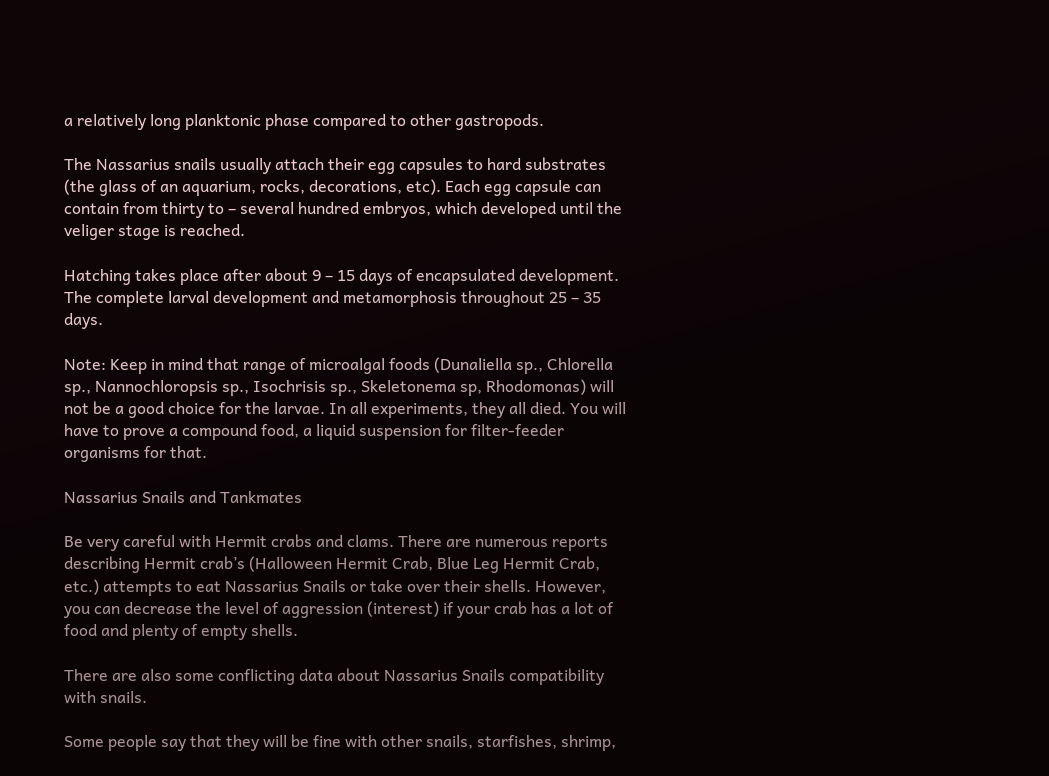a relatively long planktonic phase compared to other gastropods.

The Nassarius snails usually attach their egg capsules to hard substrates (the glass of an aquarium, rocks, decorations, etc). Each egg capsule can contain from thirty to – several hundred embryos, which developed until the veliger stage is reached.

Hatching takes place after about 9 – 15 days of encapsulated development. The complete larval development and metamorphosis throughout 25 – 35 days.

Note: Keep in mind that range of microalgal foods (Dunaliella sp., Chlorella sp., Nannochloropsis sp., Isochrisis sp., Skeletonema sp, Rhodomonas) will not be a good choice for the larvae. In all experiments, they all died. You will have to prove a compound food, a liquid suspension for filter-feeder organisms for that.

Nassarius Snails and Tankmates

Be very careful with Hermit crabs and clams. There are numerous reports describing Hermit crab’s (Halloween Hermit Crab, Blue Leg Hermit Crab, etc.) attempts to eat Nassarius Snails or take over their shells. However, you can decrease the level of aggression (interest) if your crab has a lot of food and plenty of empty shells.

There are also some conflicting data about Nassarius Snails compatibility with snails.

Some people say that they will be fine with other snails, starfishes, shrimp,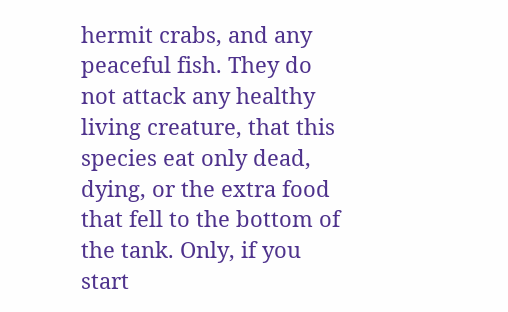hermit crabs, and any peaceful fish. They do not attack any healthy living creature, that this species eat only dead, dying, or the extra food that fell to the bottom of the tank. Only, if you start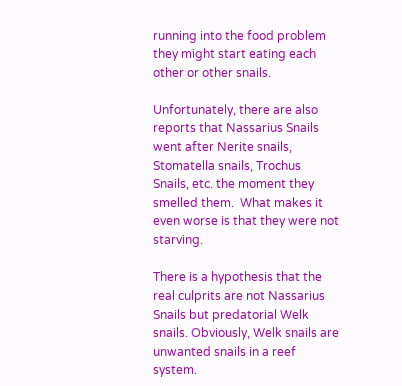running into the food problem they might start eating each other or other snails.

Unfortunately, there are also reports that Nassarius Snails went after Nerite snails, Stomatella snails, Trochus Snails, etc. the moment they smelled them.  What makes it even worse is that they were not starving.

There is a hypothesis that the real culprits are not Nassarius Snails but predatorial Welk snails. Obviously, Welk snails are unwanted snails in a reef system.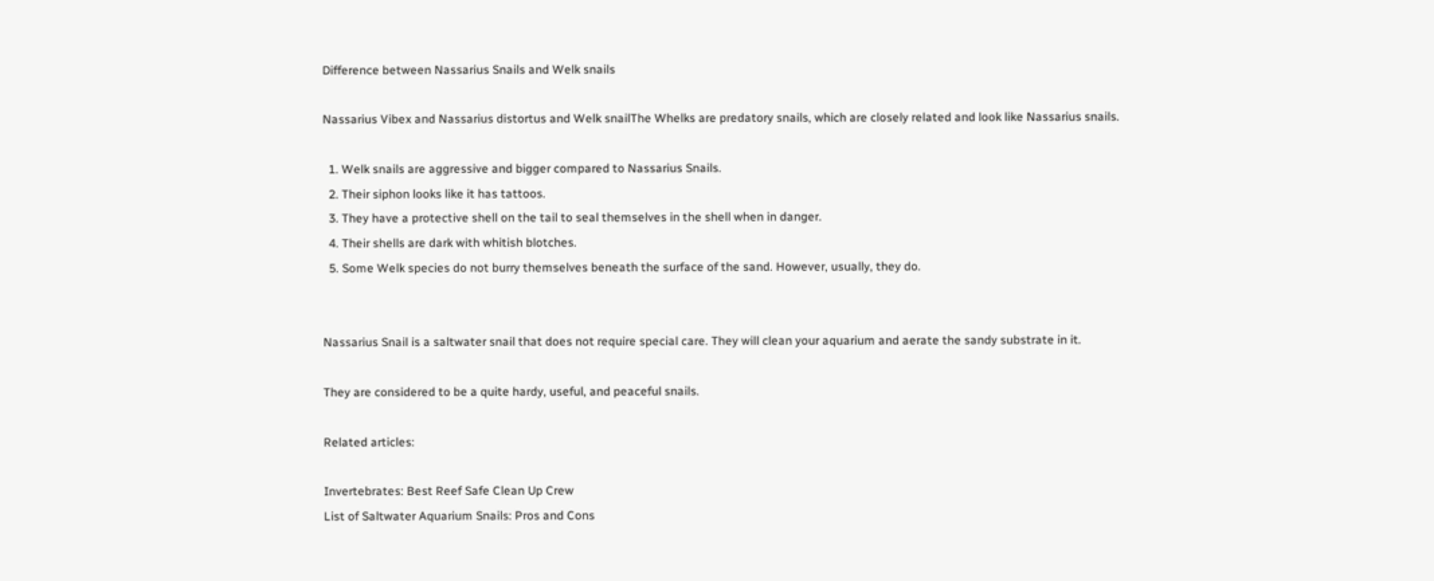Difference between Nassarius Snails and Welk snails

Nassarius Vibex and Nassarius distortus and Welk snailThe Whelks are predatory snails, which are closely related and look like Nassarius snails.

  1. Welk snails are aggressive and bigger compared to Nassarius Snails.
  2. Their siphon looks like it has tattoos.
  3. They have a protective shell on the tail to seal themselves in the shell when in danger.
  4. Their shells are dark with whitish blotches.
  5. Some Welk species do not burry themselves beneath the surface of the sand. However, usually, they do.


Nassarius Snail is a saltwater snail that does not require special care. They will clean your aquarium and aerate the sandy substrate in it.

They are considered to be a quite hardy, useful, and peaceful snails.

Related articles:

Invertebrates: Best Reef Safe Clean Up Crew
List of Saltwater Aquarium Snails: Pros and Cons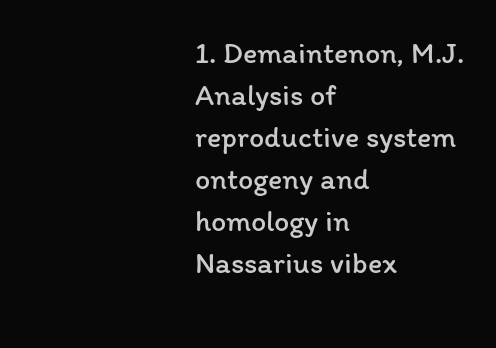1. Demaintenon, M.J. Analysis of reproductive system ontogeny and homology in Nassarius vibex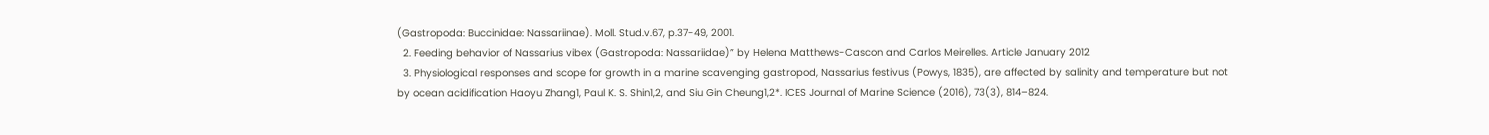(Gastropoda: Buccinidae: Nassariinae). Moll. Stud.v.67, p.37-49, 2001.
  2. Feeding behavior of Nassarius vibex (Gastropoda: Nassariidae)” by Helena Matthews-Cascon and Carlos Meirelles. Article January 2012
  3. Physiological responses and scope for growth in a marine scavenging gastropod, Nassarius festivus (Powys, 1835), are affected by salinity and temperature but not by ocean acidification Haoyu Zhang1, Paul K. S. Shin1,2, and Siu Gin Cheung1,2*. ICES Journal of Marine Science (2016), 73(3), 814–824.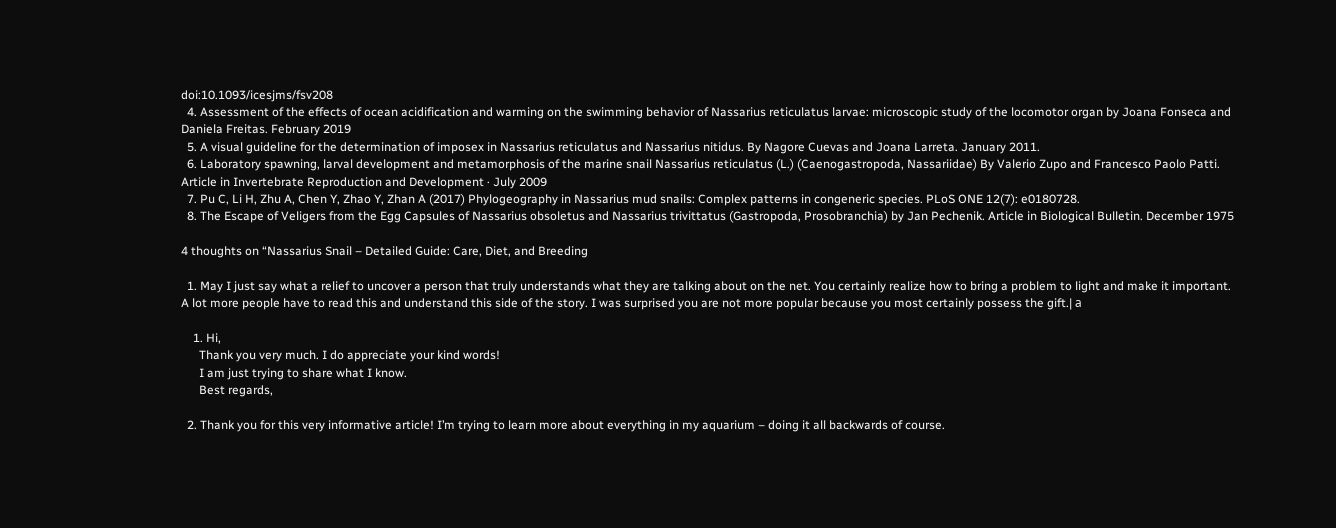doi:10.1093/icesjms/fsv208
  4. Assessment of the effects of ocean acidification and warming on the swimming behavior of Nassarius reticulatus larvae: microscopic study of the locomotor organ by Joana Fonseca and Daniela Freitas. February 2019
  5. A visual guideline for the determination of imposex in Nassarius reticulatus and Nassarius nitidus. By Nagore Cuevas and Joana Larreta. January 2011.
  6. Laboratory spawning, larval development and metamorphosis of the marine snail Nassarius reticulatus (L.) (Caenogastropoda, Nassariidae) By Valerio Zupo and Francesco Paolo Patti. Article in Invertebrate Reproduction and Development · July 2009
  7. Pu C, Li H, Zhu A, Chen Y, Zhao Y, Zhan A (2017) Phylogeography in Nassarius mud snails: Complex patterns in congeneric species. PLoS ONE 12(7): e0180728.
  8. The Escape of Veligers from the Egg Capsules of Nassarius obsoletus and Nassarius trivittatus (Gastropoda, Prosobranchia) by Jan Pechenik. Article in Biological Bulletin. December 1975

4 thoughts on “Nassarius Snail – Detailed Guide: Care, Diet, and Breeding

  1. May I just say what a relief to uncover a person that truly understands what they are talking about on the net. You certainly realize how to bring a problem to light and make it important. A lot more people have to read this and understand this side of the story. I was surprised you are not more popular because you most certainly possess the gift.| а

    1. Hi,
      Thank you very much. I do appreciate your kind words!
      I am just trying to share what I know.
      Best regards,

  2. Thank you for this very informative article! I’m trying to learn more about everything in my aquarium – doing it all backwards of course.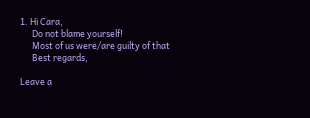1. Hi Cara,
      Do not blame yourself!
      Most of us were/are guilty of that
      Best regards,

Leave a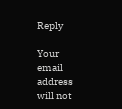Reply

Your email address will not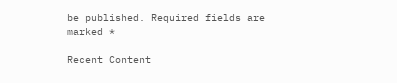be published. Required fields are marked *

Recent Content